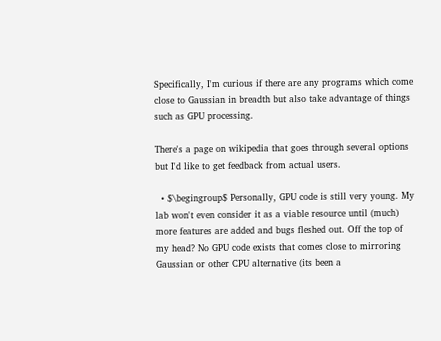Specifically, I'm curious if there are any programs which come close to Gaussian in breadth but also take advantage of things such as GPU processing.

There's a page on wikipedia that goes through several options but I'd like to get feedback from actual users.

  • $\begingroup$ Personally, GPU code is still very young. My lab won't even consider it as a viable resource until (much) more features are added and bugs fleshed out. Off the top of my head? No GPU code exists that comes close to mirroring Gaussian or other CPU alternative (its been a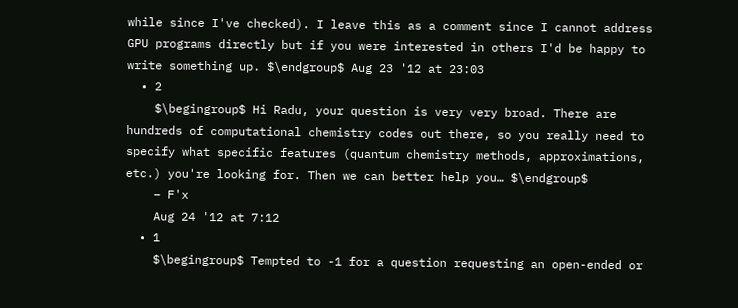while since I've checked). I leave this as a comment since I cannot address GPU programs directly but if you were interested in others I'd be happy to write something up. $\endgroup$ Aug 23 '12 at 23:03
  • 2
    $\begingroup$ Hi Radu, your question is very very broad. There are hundreds of computational chemistry codes out there, so you really need to specify what specific features (quantum chemistry methods, approximations, etc.) you're looking for. Then we can better help you… $\endgroup$
    – F'x
    Aug 24 '12 at 7:12
  • 1
    $\begingroup$ Tempted to -1 for a question requesting an open-ended or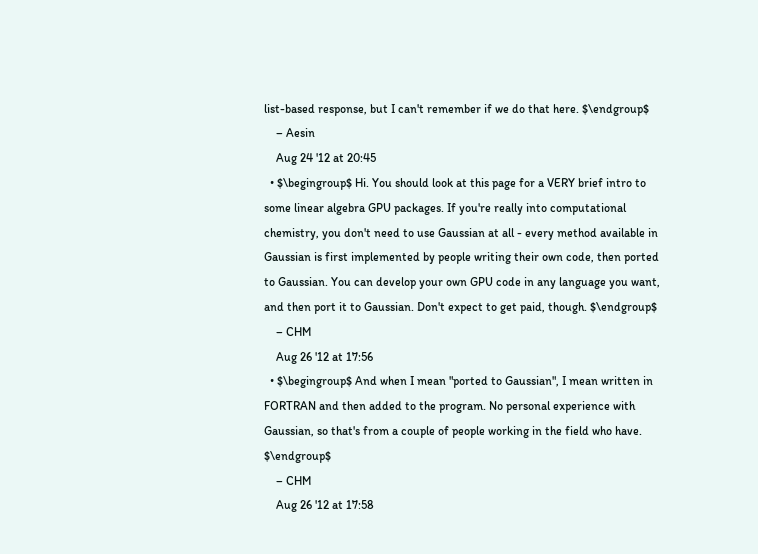list-based response, but I can't remember if we do that here. $\endgroup$
    – Aesin
    Aug 24 '12 at 20:45
  • $\begingroup$ Hi. You should look at this page for a VERY brief intro to some linear algebra GPU packages. If you're really into computational chemistry, you don't need to use Gaussian at all - every method available in Gaussian is first implemented by people writing their own code, then ported to Gaussian. You can develop your own GPU code in any language you want, and then port it to Gaussian. Don't expect to get paid, though. $\endgroup$
    – CHM
    Aug 26 '12 at 17:56
  • $\begingroup$ And when I mean "ported to Gaussian", I mean written in FORTRAN and then added to the program. No personal experience with Gaussian, so that's from a couple of people working in the field who have. $\endgroup$
    – CHM
    Aug 26 '12 at 17:58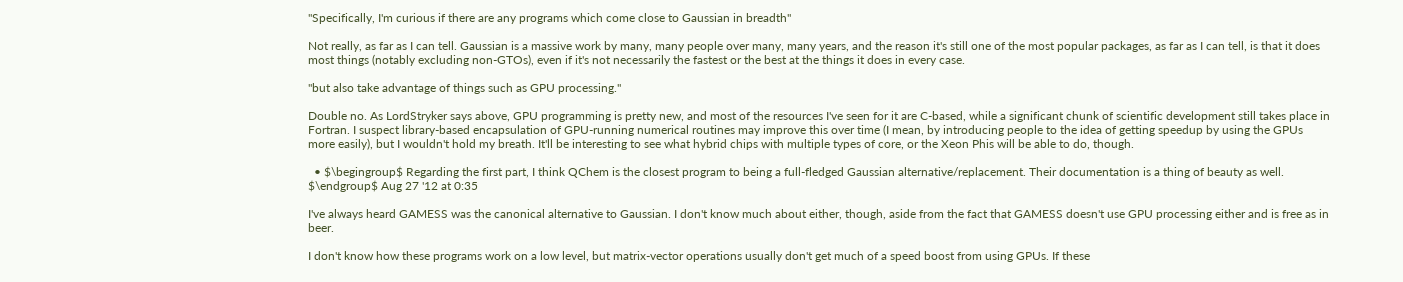"Specifically, I'm curious if there are any programs which come close to Gaussian in breadth"

Not really, as far as I can tell. Gaussian is a massive work by many, many people over many, many years, and the reason it's still one of the most popular packages, as far as I can tell, is that it does most things (notably excluding non-GTOs), even if it's not necessarily the fastest or the best at the things it does in every case.

"but also take advantage of things such as GPU processing."

Double no. As LordStryker says above, GPU programming is pretty new, and most of the resources I've seen for it are C-based, while a significant chunk of scientific development still takes place in Fortran. I suspect library-based encapsulation of GPU-running numerical routines may improve this over time (I mean, by introducing people to the idea of getting speedup by using the GPUs more easily), but I wouldn't hold my breath. It'll be interesting to see what hybrid chips with multiple types of core, or the Xeon Phis will be able to do, though.

  • $\begingroup$ Regarding the first part, I think QChem is the closest program to being a full-fledged Gaussian alternative/replacement. Their documentation is a thing of beauty as well. $\endgroup$ Aug 27 '12 at 0:35

I've always heard GAMESS was the canonical alternative to Gaussian. I don't know much about either, though, aside from the fact that GAMESS doesn't use GPU processing either and is free as in beer.

I don't know how these programs work on a low level, but matrix-vector operations usually don't get much of a speed boost from using GPUs. If these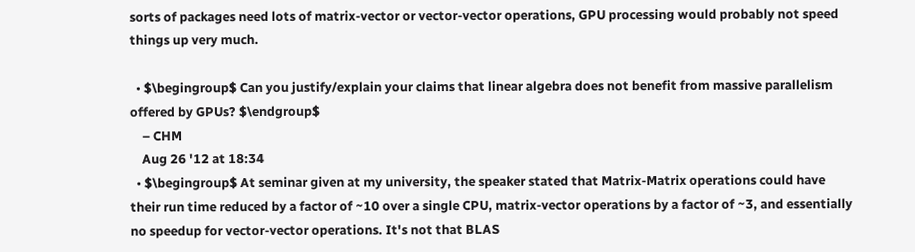sorts of packages need lots of matrix-vector or vector-vector operations, GPU processing would probably not speed things up very much.

  • $\begingroup$ Can you justify/explain your claims that linear algebra does not benefit from massive parallelism offered by GPUs? $\endgroup$
    – CHM
    Aug 26 '12 at 18:34
  • $\begingroup$ At seminar given at my university, the speaker stated that Matrix-Matrix operations could have their run time reduced by a factor of ~10 over a single CPU, matrix-vector operations by a factor of ~3, and essentially no speedup for vector-vector operations. It's not that BLAS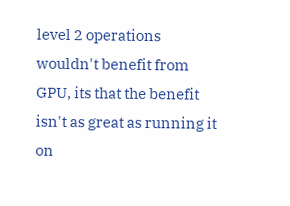level 2 operations wouldn't benefit from GPU, its that the benefit isn't as great as running it on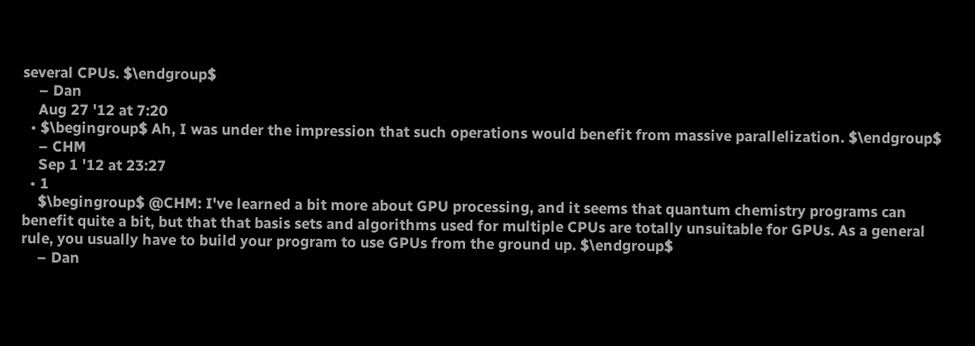several CPUs. $\endgroup$
    – Dan
    Aug 27 '12 at 7:20
  • $\begingroup$ Ah, I was under the impression that such operations would benefit from massive parallelization. $\endgroup$
    – CHM
    Sep 1 '12 at 23:27
  • 1
    $\begingroup$ @CHM: I've learned a bit more about GPU processing, and it seems that quantum chemistry programs can benefit quite a bit, but that that basis sets and algorithms used for multiple CPUs are totally unsuitable for GPUs. As a general rule, you usually have to build your program to use GPUs from the ground up. $\endgroup$
    – Dan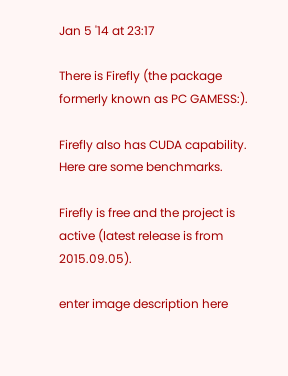Jan 5 '14 at 23:17

There is Firefly (the package formerly known as PC GAMESS:).

Firefly also has CUDA capability. Here are some benchmarks.

Firefly is free and the project is active (latest release is from 2015.09.05).

enter image description here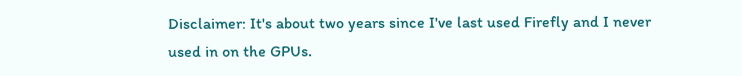Disclaimer: It's about two years since I've last used Firefly and I never used in on the GPUs.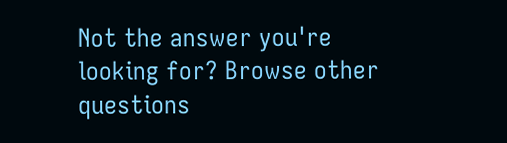Not the answer you're looking for? Browse other questions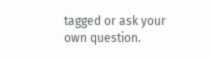tagged or ask your own question.